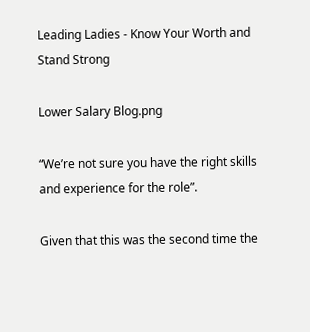Leading Ladies - Know Your Worth and Stand Strong

Lower Salary Blog.png

“We’re not sure you have the right skills and experience for the role”.

Given that this was the second time the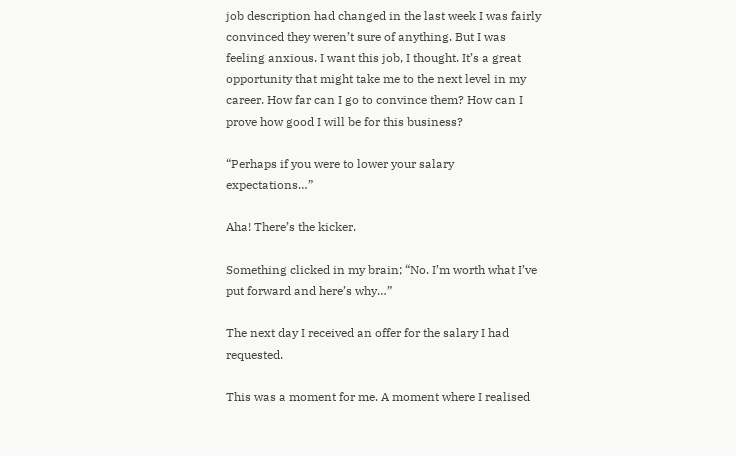job description had changed in the last week I was fairly convinced they weren’t sure of anything. But I was feeling anxious. I want this job, I thought. It’s a great opportunity that might take me to the next level in my career. How far can I go to convince them? How can I prove how good I will be for this business?

“Perhaps if you were to lower your salary expectations…”

Aha! There’s the kicker.

Something clicked in my brain; “No. I’m worth what I’ve put forward and here’s why…”

The next day I received an offer for the salary I had requested.

This was a moment for me. A moment where I realised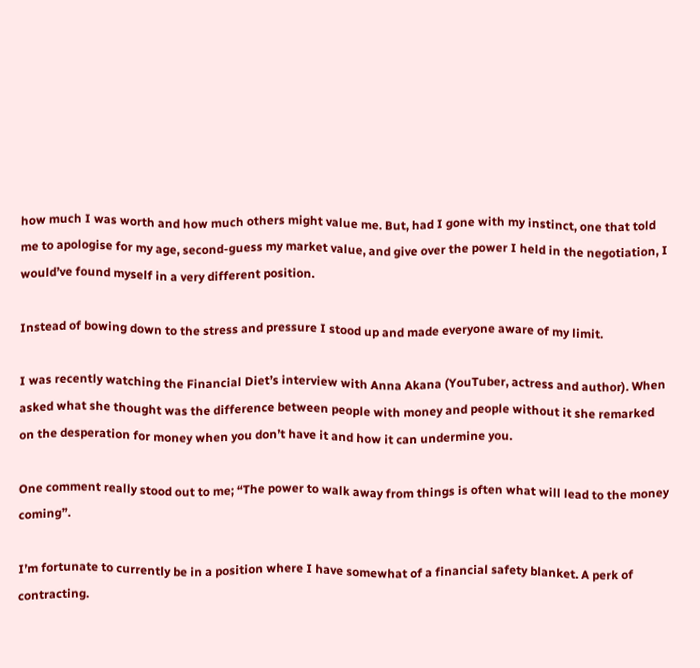how much I was worth and how much others might value me. But, had I gone with my instinct, one that told me to apologise for my age, second-guess my market value, and give over the power I held in the negotiation, I would’ve found myself in a very different position.

Instead of bowing down to the stress and pressure I stood up and made everyone aware of my limit.

I was recently watching the Financial Diet’s interview with Anna Akana (YouTuber, actress and author). When asked what she thought was the difference between people with money and people without it she remarked on the desperation for money when you don’t have it and how it can undermine you.

One comment really stood out to me; “The power to walk away from things is often what will lead to the money coming”.

I’m fortunate to currently be in a position where I have somewhat of a financial safety blanket. A perk of contracting.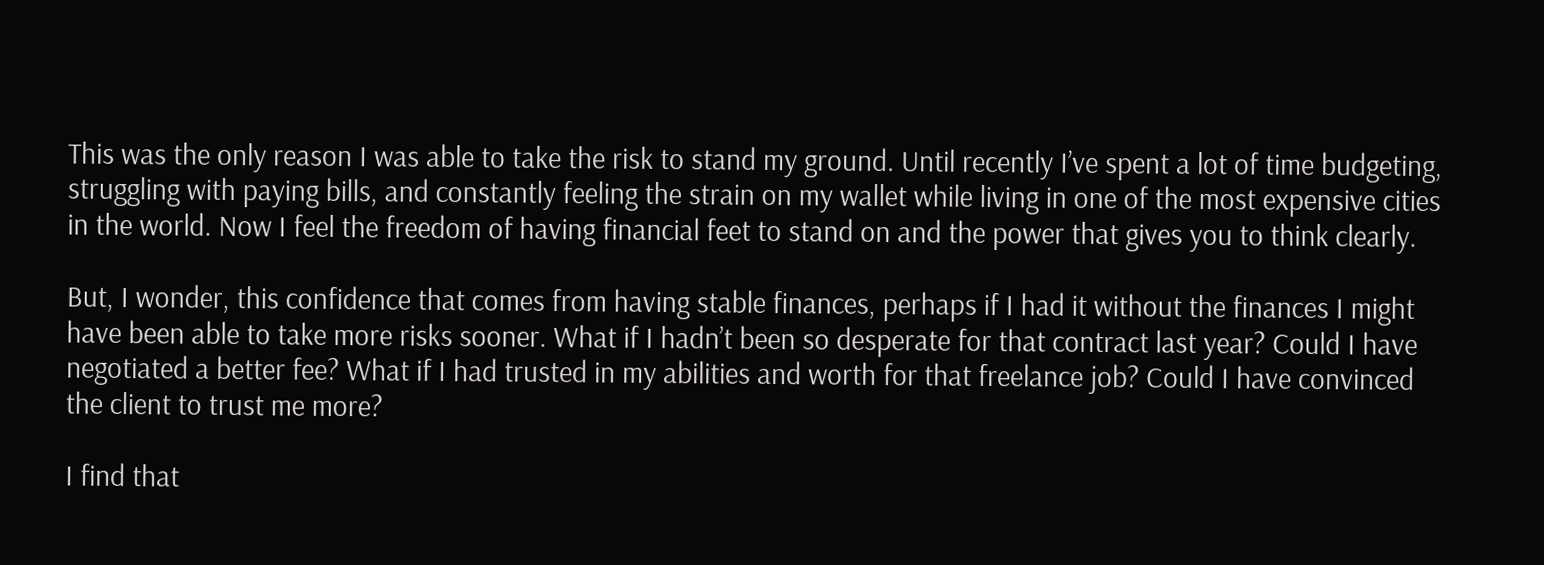This was the only reason I was able to take the risk to stand my ground. Until recently I’ve spent a lot of time budgeting, struggling with paying bills, and constantly feeling the strain on my wallet while living in one of the most expensive cities in the world. Now I feel the freedom of having financial feet to stand on and the power that gives you to think clearly.

But, I wonder, this confidence that comes from having stable finances, perhaps if I had it without the finances I might have been able to take more risks sooner. What if I hadn’t been so desperate for that contract last year? Could I have negotiated a better fee? What if I had trusted in my abilities and worth for that freelance job? Could I have convinced the client to trust me more?

I find that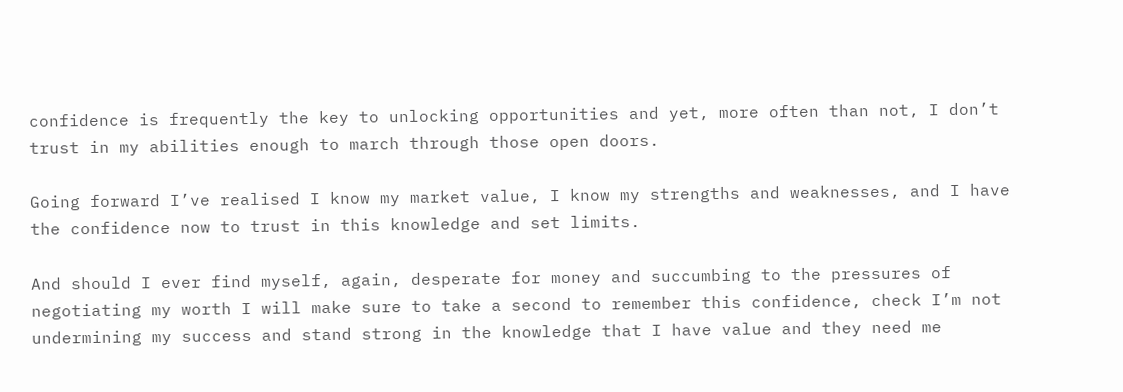confidence is frequently the key to unlocking opportunities and yet, more often than not, I don’t trust in my abilities enough to march through those open doors.

Going forward I’ve realised I know my market value, I know my strengths and weaknesses, and I have the confidence now to trust in this knowledge and set limits.

And should I ever find myself, again, desperate for money and succumbing to the pressures of negotiating my worth I will make sure to take a second to remember this confidence, check I’m not undermining my success and stand strong in the knowledge that I have value and they need me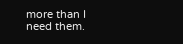more than I need them.